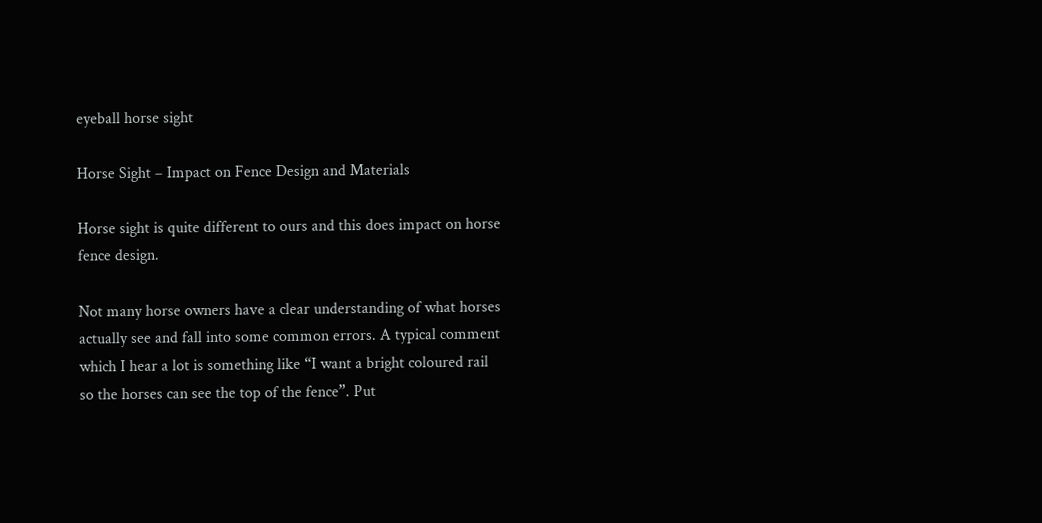eyeball horse sight

Horse Sight – Impact on Fence Design and Materials

Horse sight is quite different to ours and this does impact on horse fence design.

Not many horse owners have a clear understanding of what horses actually see and fall into some common errors. A typical comment which I hear a lot is something like “I want a bright coloured rail so the horses can see the top of the fence”. Put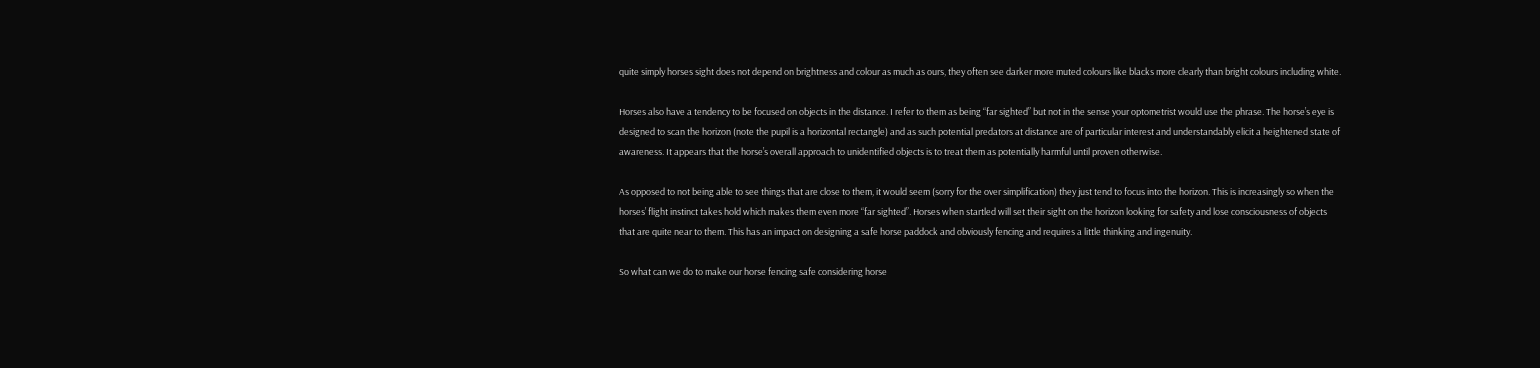quite simply horses sight does not depend on brightness and colour as much as ours, they often see darker more muted colours like blacks more clearly than bright colours including white.

Horses also have a tendency to be focused on objects in the distance. I refer to them as being “far sighted” but not in the sense your optometrist would use the phrase. The horse’s eye is designed to scan the horizon (note the pupil is a horizontal rectangle) and as such potential predators at distance are of particular interest and understandably elicit a heightened state of awareness. It appears that the horse’s overall approach to unidentified objects is to treat them as potentially harmful until proven otherwise.

As opposed to not being able to see things that are close to them, it would seem (sorry for the over simplification) they just tend to focus into the horizon. This is increasingly so when the horses’ flight instinct takes hold which makes them even more “far sighted”. Horses when startled will set their sight on the horizon looking for safety and lose consciousness of objects that are quite near to them. This has an impact on designing a safe horse paddock and obviously fencing and requires a little thinking and ingenuity.

So what can we do to make our horse fencing safe considering horse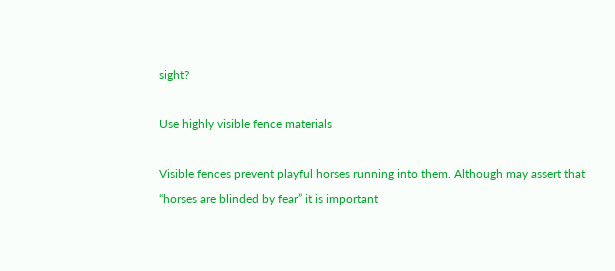sight?

Use highly visible fence materials

Visible fences prevent playful horses running into them. Although may assert that “horses are blinded by fear” it is important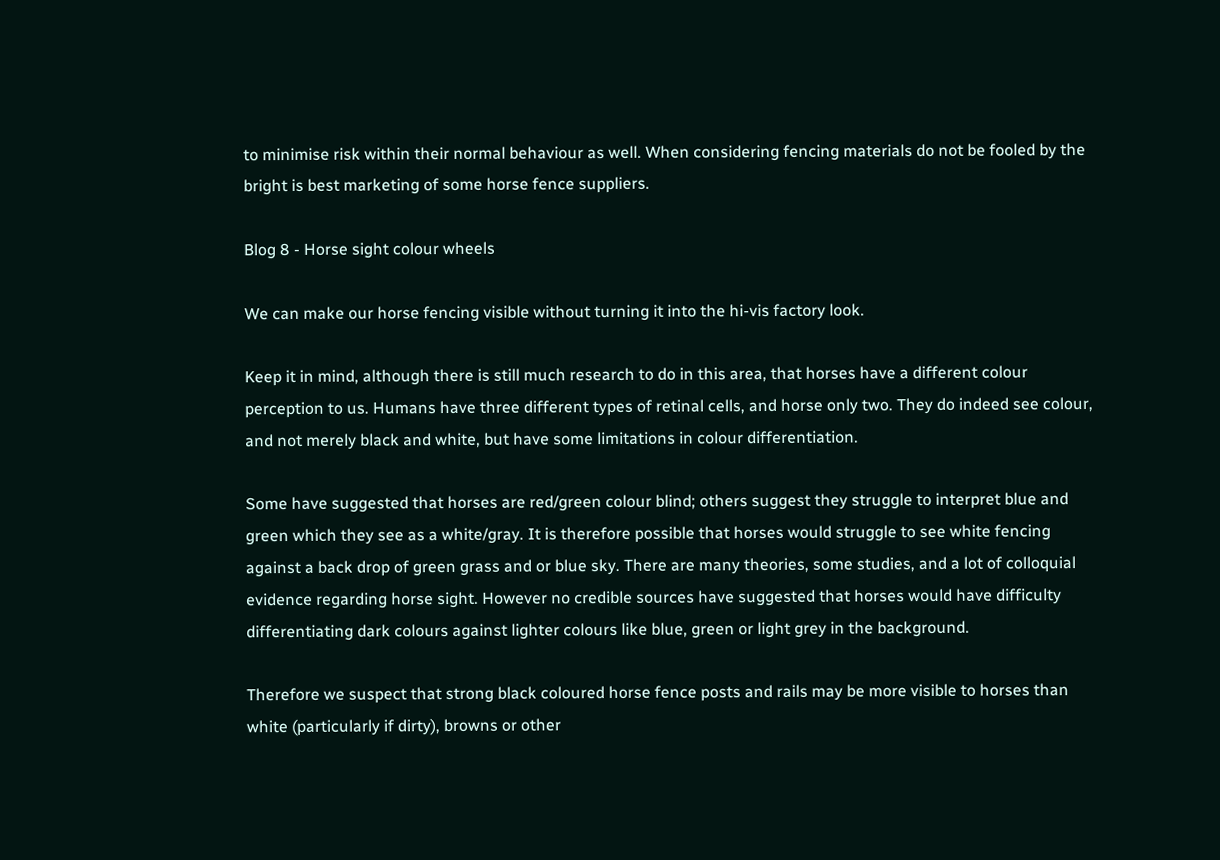to minimise risk within their normal behaviour as well. When considering fencing materials do not be fooled by the bright is best marketing of some horse fence suppliers.

Blog 8 - Horse sight colour wheels

We can make our horse fencing visible without turning it into the hi-vis factory look.

Keep it in mind, although there is still much research to do in this area, that horses have a different colour perception to us. Humans have three different types of retinal cells, and horse only two. They do indeed see colour, and not merely black and white, but have some limitations in colour differentiation.

Some have suggested that horses are red/green colour blind; others suggest they struggle to interpret blue and green which they see as a white/gray. It is therefore possible that horses would struggle to see white fencing against a back drop of green grass and or blue sky. There are many theories, some studies, and a lot of colloquial evidence regarding horse sight. However no credible sources have suggested that horses would have difficulty differentiating dark colours against lighter colours like blue, green or light grey in the background.

Therefore we suspect that strong black coloured horse fence posts and rails may be more visible to horses than white (particularly if dirty), browns or other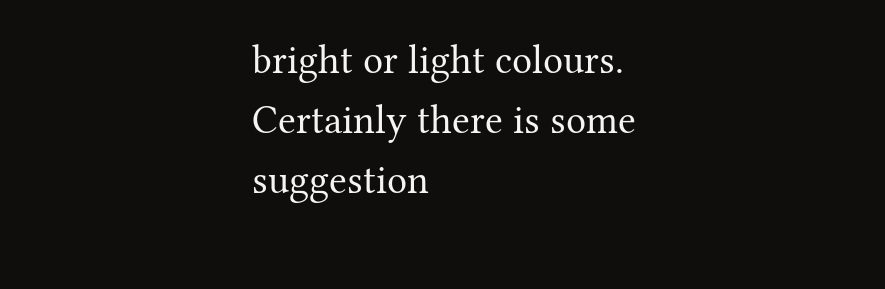bright or light colours. Certainly there is some suggestion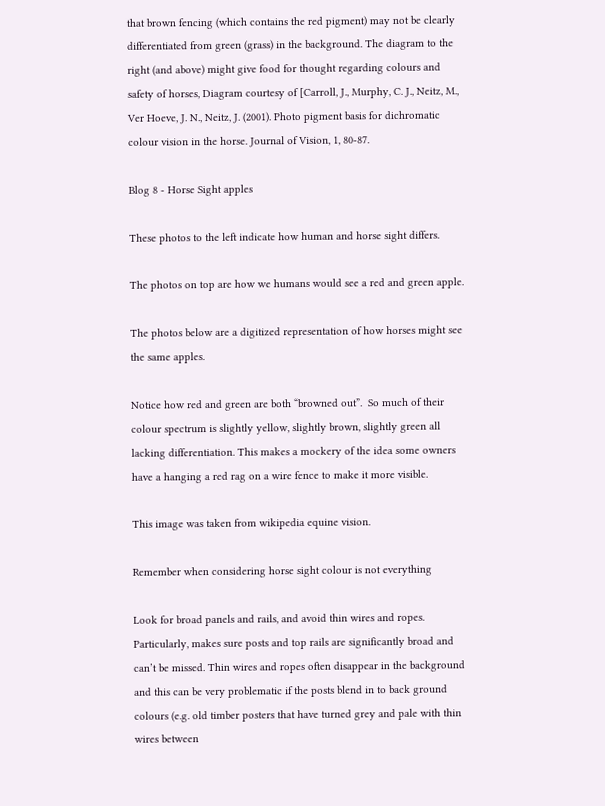that brown fencing (which contains the red pigment) may not be clearly differentiated from green (grass) in the background. The diagram to the right (and above) might give food for thought regarding colours and safety of horses, Diagram courtesy of [Carroll, J., Murphy, C. J., Neitz, M., Ver Hoeve, J. N., Neitz, J. (2001). Photo pigment basis for dichromatic colour vision in the horse. Journal of Vision, 1, 80-87.

Blog 8 - Horse Sight apples

These photos to the left indicate how human and horse sight differs.

The photos on top are how we humans would see a red and green apple.

The photos below are a digitized representation of how horses might see the same apples.

Notice how red and green are both “browned out”.  So much of their colour spectrum is slightly yellow, slightly brown, slightly green all lacking differentiation. This makes a mockery of the idea some owners have a hanging a red rag on a wire fence to make it more visible.

This image was taken from wikipedia equine vision.

Remember when considering horse sight colour is not everything

Look for broad panels and rails, and avoid thin wires and ropes. Particularly, makes sure posts and top rails are significantly broad and can’t be missed. Thin wires and ropes often disappear in the background and this can be very problematic if the posts blend in to back ground colours (e.g. old timber posters that have turned grey and pale with thin wires between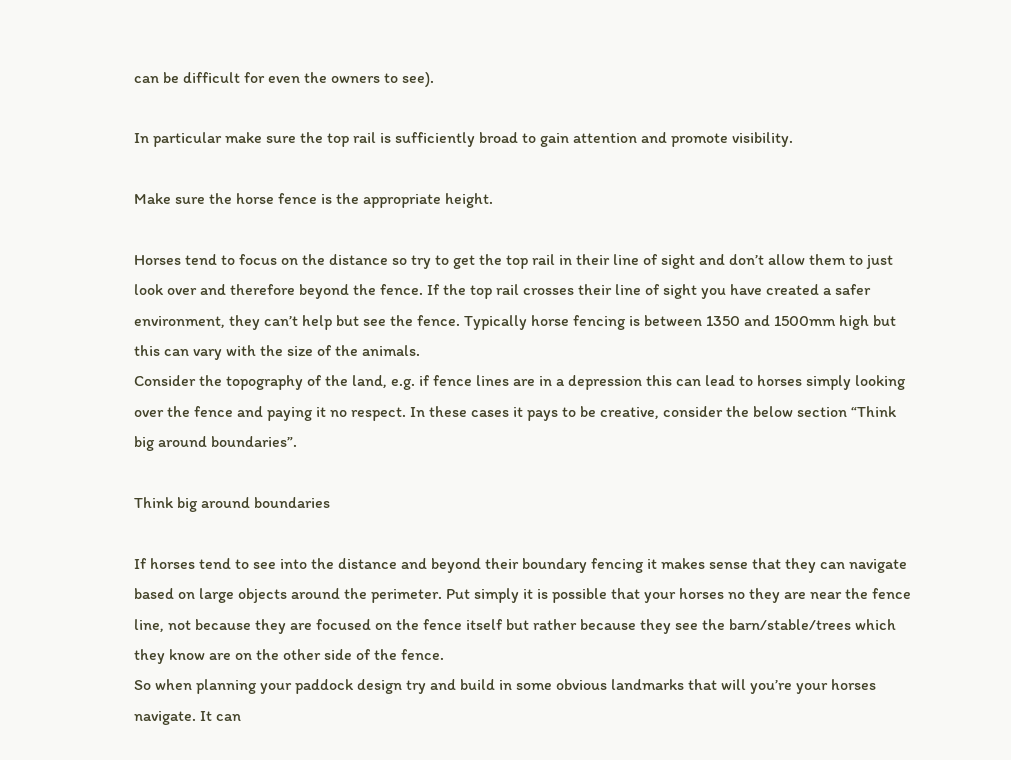can be difficult for even the owners to see).

In particular make sure the top rail is sufficiently broad to gain attention and promote visibility.

Make sure the horse fence is the appropriate height.

Horses tend to focus on the distance so try to get the top rail in their line of sight and don’t allow them to just look over and therefore beyond the fence. If the top rail crosses their line of sight you have created a safer environment, they can’t help but see the fence. Typically horse fencing is between 1350 and 1500mm high but this can vary with the size of the animals.
Consider the topography of the land, e.g. if fence lines are in a depression this can lead to horses simply looking over the fence and paying it no respect. In these cases it pays to be creative, consider the below section “Think big around boundaries”.

Think big around boundaries

If horses tend to see into the distance and beyond their boundary fencing it makes sense that they can navigate based on large objects around the perimeter. Put simply it is possible that your horses no they are near the fence line, not because they are focused on the fence itself but rather because they see the barn/stable/trees which they know are on the other side of the fence.
So when planning your paddock design try and build in some obvious landmarks that will you’re your horses navigate. It can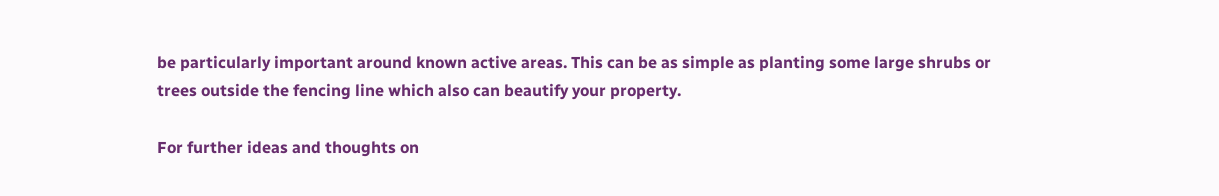be particularly important around known active areas. This can be as simple as planting some large shrubs or trees outside the fencing line which also can beautify your property.

For further ideas and thoughts on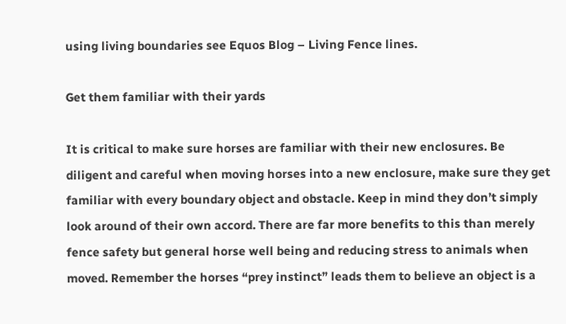using living boundaries see Equos Blog – Living Fence lines.

Get them familiar with their yards

It is critical to make sure horses are familiar with their new enclosures. Be diligent and careful when moving horses into a new enclosure, make sure they get familiar with every boundary object and obstacle. Keep in mind they don’t simply look around of their own accord. There are far more benefits to this than merely fence safety but general horse well being and reducing stress to animals when moved. Remember the horses “prey instinct” leads them to believe an object is a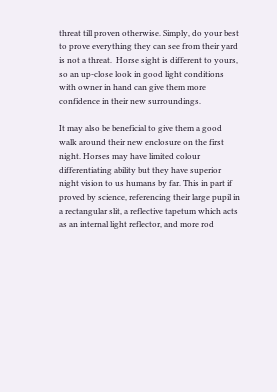threat till proven otherwise. Simply, do your best to prove everything they can see from their yard is not a threat.  Horse sight is different to yours, so an up-close look in good light conditions with owner in hand can give them more confidence in their new surroundings.

It may also be beneficial to give them a good walk around their new enclosure on the first night. Horses may have limited colour differentiating ability but they have superior night vision to us humans by far. This in part if proved by science, referencing their large pupil in a rectangular slit, a reflective tapetum which acts as an internal light reflector, and more rod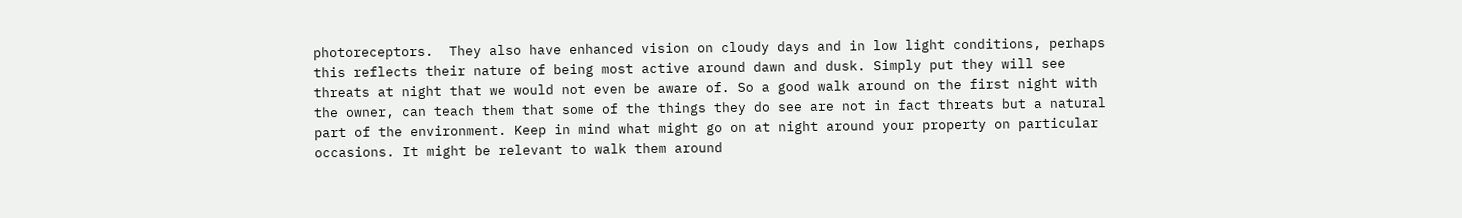photoreceptors.  They also have enhanced vision on cloudy days and in low light conditions, perhaps this reflects their nature of being most active around dawn and dusk. Simply put they will see threats at night that we would not even be aware of. So a good walk around on the first night with the owner, can teach them that some of the things they do see are not in fact threats but a natural part of the environment. Keep in mind what might go on at night around your property on particular occasions. It might be relevant to walk them around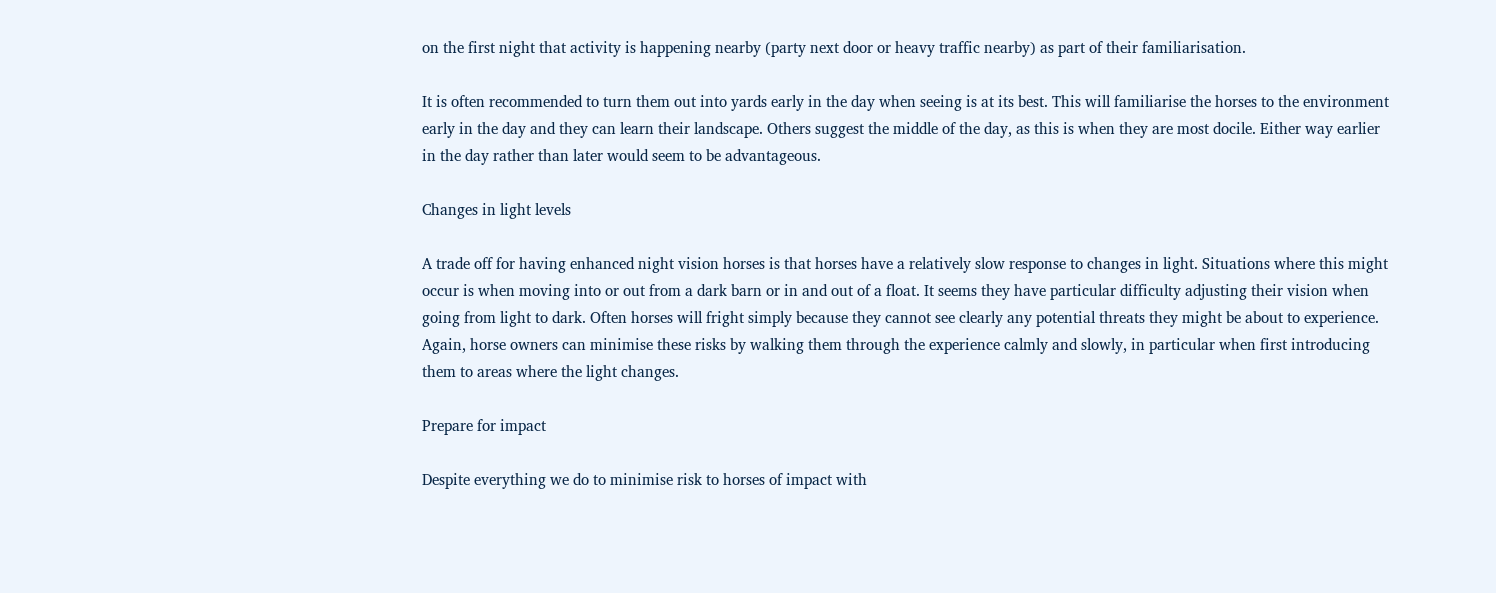on the first night that activity is happening nearby (party next door or heavy traffic nearby) as part of their familiarisation.

It is often recommended to turn them out into yards early in the day when seeing is at its best. This will familiarise the horses to the environment early in the day and they can learn their landscape. Others suggest the middle of the day, as this is when they are most docile. Either way earlier in the day rather than later would seem to be advantageous.

Changes in light levels

A trade off for having enhanced night vision horses is that horses have a relatively slow response to changes in light. Situations where this might occur is when moving into or out from a dark barn or in and out of a float. It seems they have particular difficulty adjusting their vision when going from light to dark. Often horses will fright simply because they cannot see clearly any potential threats they might be about to experience. Again, horse owners can minimise these risks by walking them through the experience calmly and slowly, in particular when first introducing them to areas where the light changes.

Prepare for impact

Despite everything we do to minimise risk to horses of impact with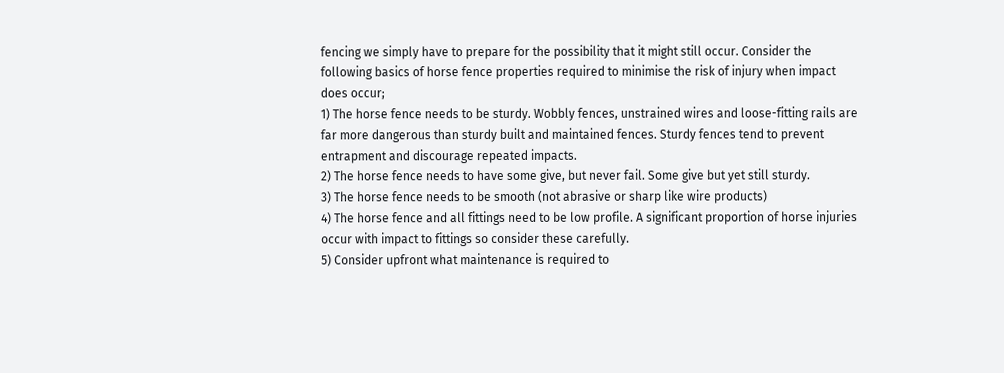fencing we simply have to prepare for the possibility that it might still occur. Consider the following basics of horse fence properties required to minimise the risk of injury when impact does occur;
1) The horse fence needs to be sturdy. Wobbly fences, unstrained wires and loose-fitting rails are far more dangerous than sturdy built and maintained fences. Sturdy fences tend to prevent entrapment and discourage repeated impacts.
2) The horse fence needs to have some give, but never fail. Some give but yet still sturdy.
3) The horse fence needs to be smooth (not abrasive or sharp like wire products)
4) The horse fence and all fittings need to be low profile. A significant proportion of horse injuries occur with impact to fittings so consider these carefully.
5) Consider upfront what maintenance is required to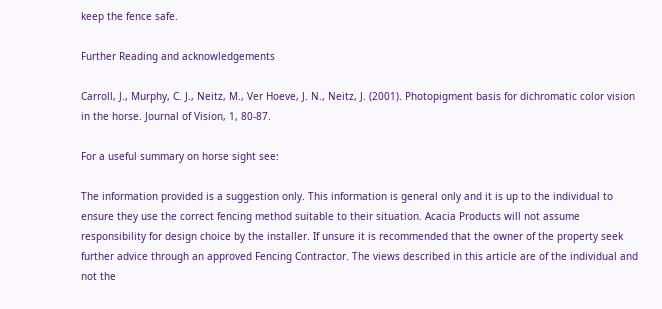keep the fence safe.

Further Reading and acknowledgements

Carroll, J., Murphy, C. J., Neitz, M., Ver Hoeve, J. N., Neitz, J. (2001). Photopigment basis for dichromatic color vision in the horse. Journal of Vision, 1, 80-87.

For a useful summary on horse sight see:

The information provided is a suggestion only. This information is general only and it is up to the individual to ensure they use the correct fencing method suitable to their situation. Acacia Products will not assume responsibility for design choice by the installer. If unsure it is recommended that the owner of the property seek further advice through an approved Fencing Contractor. The views described in this article are of the individual and not the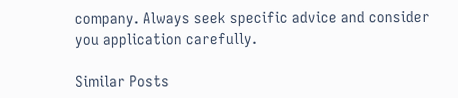company. Always seek specific advice and consider you application carefully.

Similar Posts